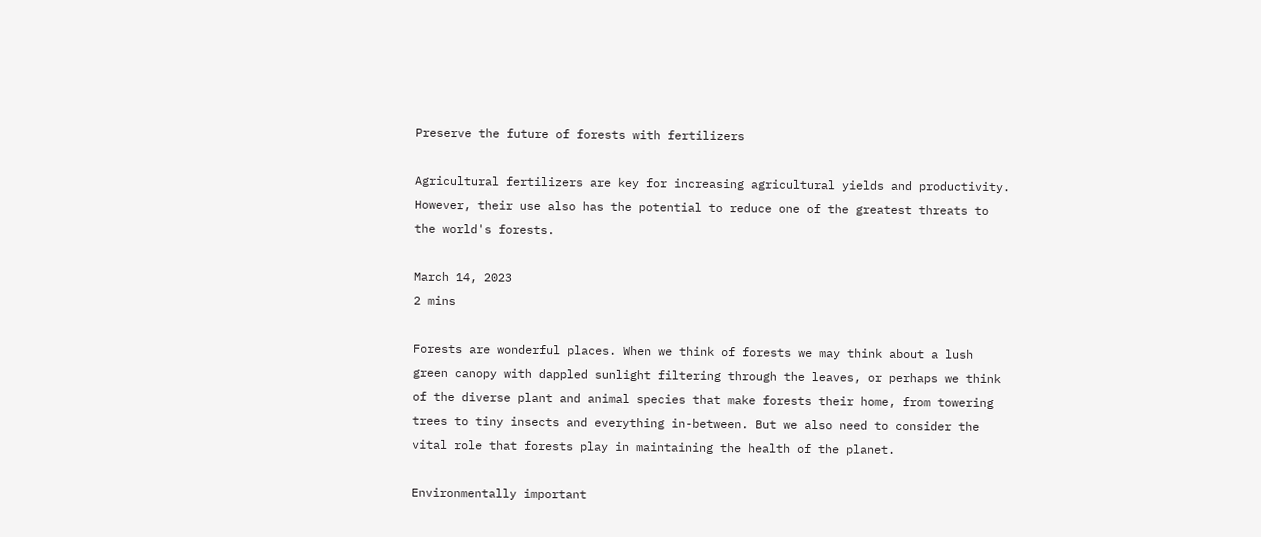Preserve the future of forests with fertilizers

Agricultural fertilizers are key for increasing agricultural yields and productivity. However, their use also has the potential to reduce one of the greatest threats to the world's forests.

March 14, 2023
2 mins

Forests are wonderful places. When we think of forests we may think about a lush green canopy with dappled sunlight filtering through the leaves, or perhaps we think of the diverse plant and animal species that make forests their home, from towering trees to tiny insects and everything in-between. But we also need to consider the vital role that forests play in maintaining the health of the planet.

Environmentally important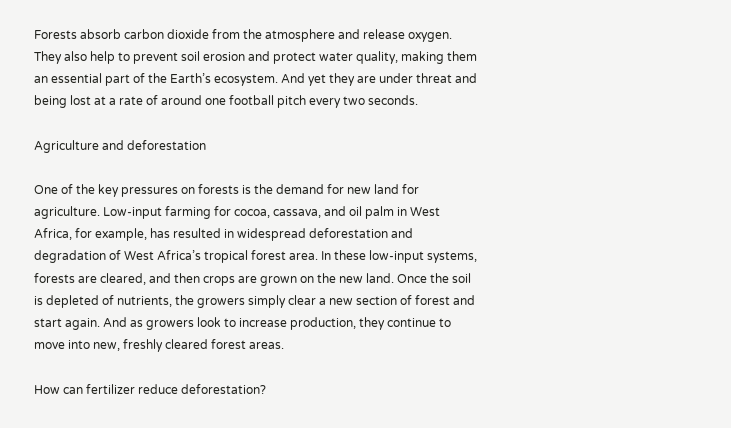Forests absorb carbon dioxide from the atmosphere and release oxygen. They also help to prevent soil erosion and protect water quality, making them an essential part of the Earth’s ecosystem. And yet they are under threat and being lost at a rate of around one football pitch every two seconds.

Agriculture and deforestation

One of the key pressures on forests is the demand for new land for agriculture. Low-input farming for cocoa, cassava, and oil palm in West Africa, for example, has resulted in widespread deforestation and degradation of West Africa’s tropical forest area. In these low-input systems, forests are cleared, and then crops are grown on the new land. Once the soil is depleted of nutrients, the growers simply clear a new section of forest and start again. And as growers look to increase production, they continue to move into new, freshly cleared forest areas.

How can fertilizer reduce deforestation?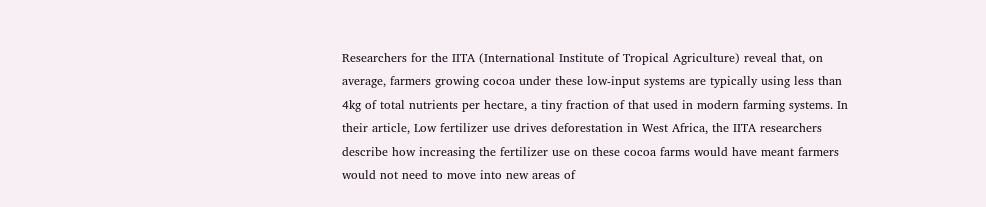Researchers for the IITA (International Institute of Tropical Agriculture) reveal that, on average, farmers growing cocoa under these low-input systems are typically using less than 4kg of total nutrients per hectare, a tiny fraction of that used in modern farming systems. In their article, Low fertilizer use drives deforestation in West Africa, the IITA researchers describe how increasing the fertilizer use on these cocoa farms would have meant farmers would not need to move into new areas of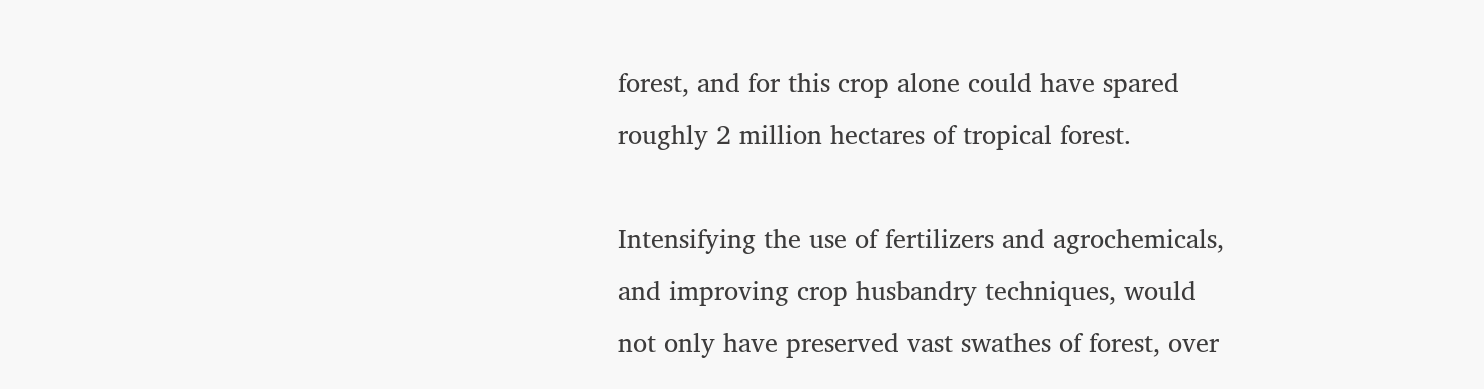forest, and for this crop alone could have spared roughly 2 million hectares of tropical forest.

Intensifying the use of fertilizers and agrochemicals, and improving crop husbandry techniques, would not only have preserved vast swathes of forest, over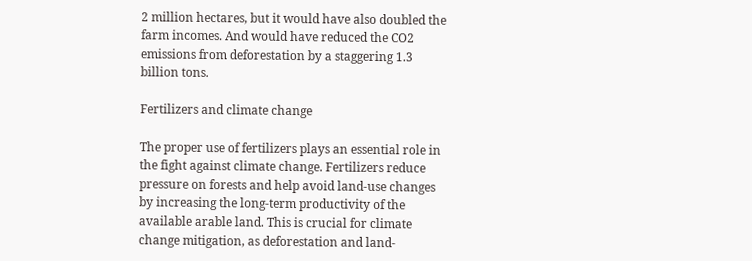2 million hectares, but it would have also doubled the farm incomes. And would have reduced the CO2 emissions from deforestation by a staggering 1.3 billion tons.

Fertilizers and climate change

The proper use of fertilizers plays an essential role in the fight against climate change. Fertilizers reduce pressure on forests and help avoid land-use changes by increasing the long-term productivity of the available arable land. This is crucial for climate change mitigation, as deforestation and land-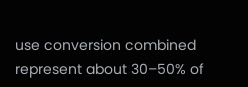use conversion combined represent about 30–50% of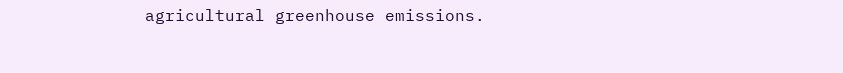agricultural greenhouse emissions.